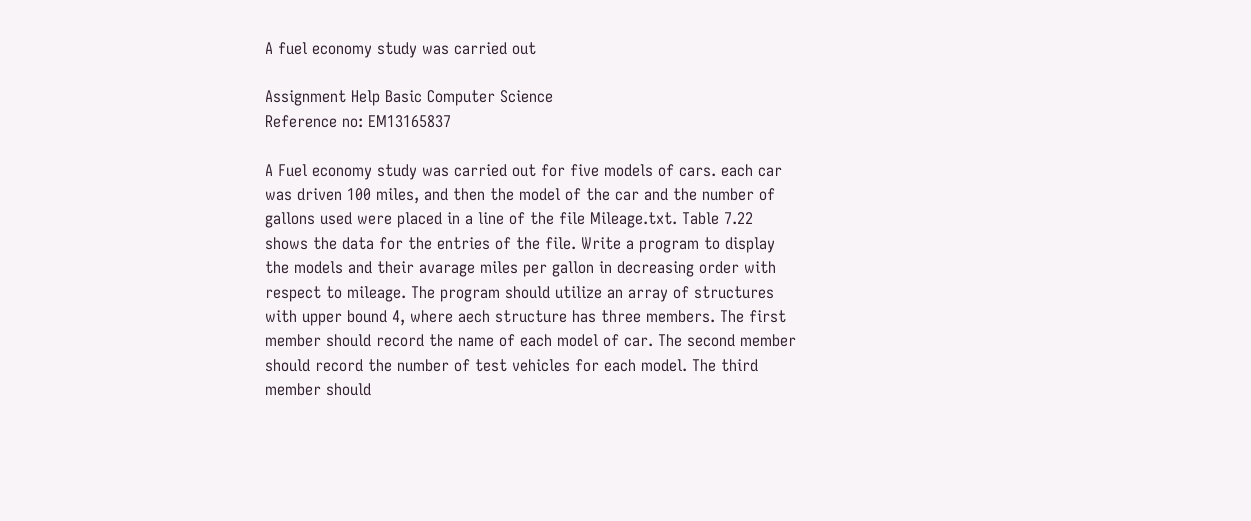A fuel economy study was carried out

Assignment Help Basic Computer Science
Reference no: EM13165837

A Fuel economy study was carried out for five models of cars. each car was driven 100 miles, and then the model of the car and the number of gallons used were placed in a line of the file Mileage.txt. Table 7.22 shows the data for the entries of the file. Write a program to display the models and their avarage miles per gallon in decreasing order with respect to mileage. The program should utilize an array of structures with upper bound 4, where aech structure has three members. The first member should record the name of each model of car. The second member should record the number of test vehicles for each model. The third member should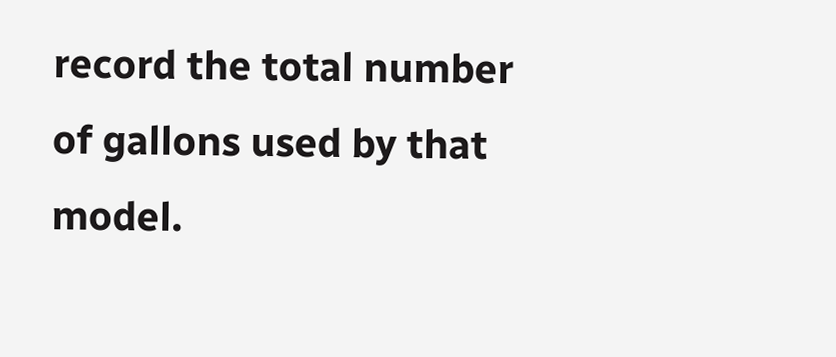record the total number of gallons used by that model.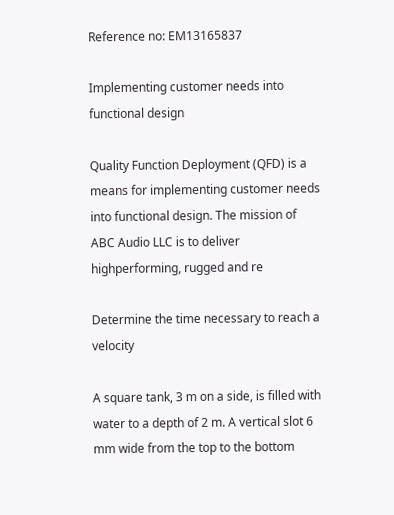Reference no: EM13165837

Implementing customer needs into functional design

Quality Function Deployment (QFD) is a means for implementing customer needs into functional design. The mission of ABC Audio LLC is to deliver highperforming, rugged and re

Determine the time necessary to reach a velocity

A square tank, 3 m on a side, is filled with water to a depth of 2 m. A vertical slot 6 mm wide from the top to the bottom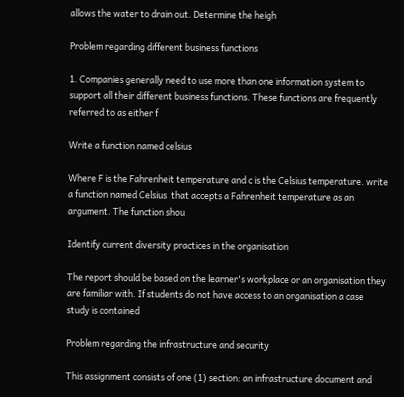allows the water to drain out. Determine the heigh

Problem regarding different business functions

1. Companies generally need to use more than one information system to support all their different business functions. These functions are frequently referred to as either f

Write a function named celsius

Where F is the Fahrenheit temperature and c is the Celsius temperature. write a function named Celsius  that accepts a Fahrenheit temperature as an argument. The function shou

Identify current diversity practices in the organisation

The report should be based on the learner's workplace or an organisation they are familiar with. If students do not have access to an organisation a case study is contained

Problem regarding the infrastructure and security

This assignment consists of one (1) section: an infrastructure document and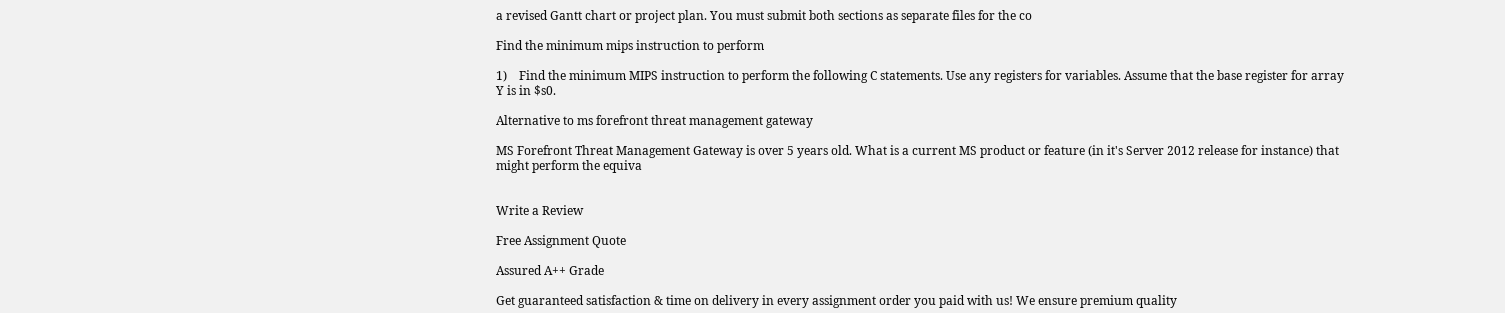a revised Gantt chart or project plan. You must submit both sections as separate files for the co

Find the minimum mips instruction to perform

1)    Find the minimum MIPS instruction to perform the following C statements. Use any registers for variables. Assume that the base register for array Y is in $s0.

Alternative to ms forefront threat management gateway

MS Forefront Threat Management Gateway is over 5 years old. What is a current MS product or feature (in it's Server 2012 release for instance) that might perform the equiva


Write a Review

Free Assignment Quote

Assured A++ Grade

Get guaranteed satisfaction & time on delivery in every assignment order you paid with us! We ensure premium quality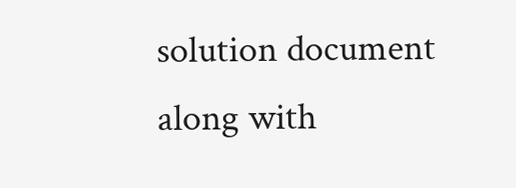solution document along with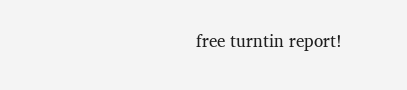free turntin report!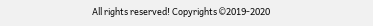All rights reserved! Copyrights ©2019-2020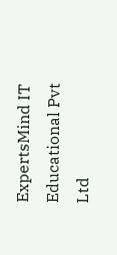ExpertsMind IT Educational Pvt Ltd